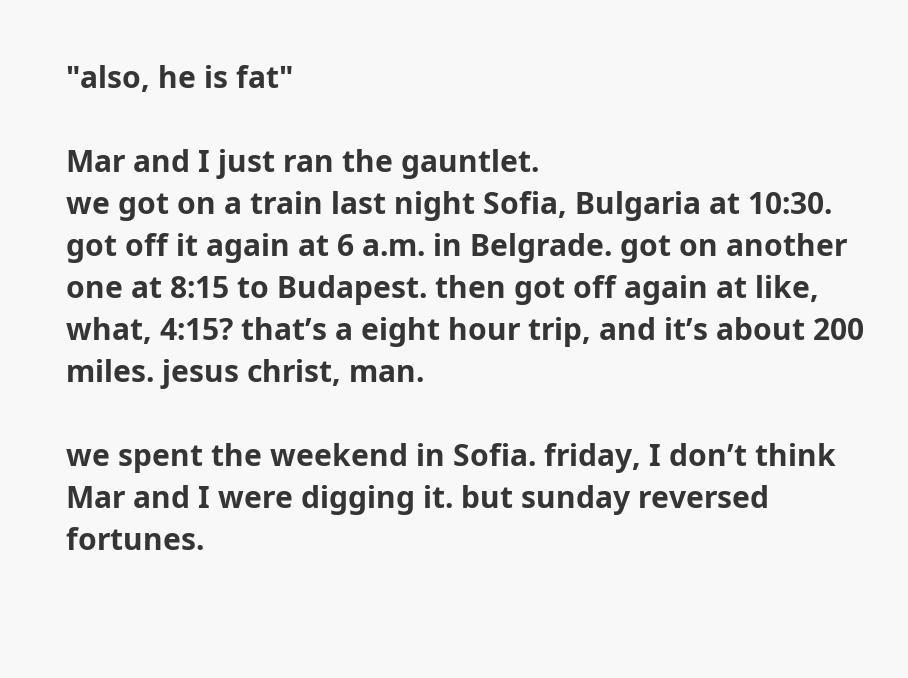"also, he is fat"

Mar and I just ran the gauntlet.
we got on a train last night Sofia, Bulgaria at 10:30. got off it again at 6 a.m. in Belgrade. got on another one at 8:15 to Budapest. then got off again at like, what, 4:15? that’s a eight hour trip, and it’s about 200 miles. jesus christ, man.

we spent the weekend in Sofia. friday, I don’t think Mar and I were digging it. but sunday reversed fortunes.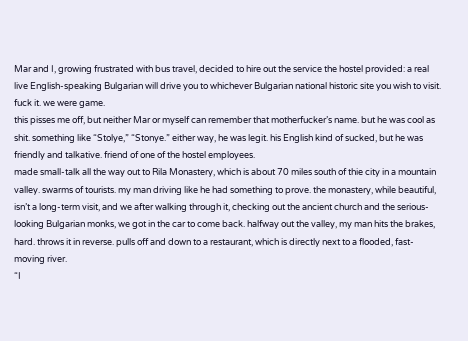Mar and I, growing frustrated with bus travel, decided to hire out the service the hostel provided: a real live English-speaking Bulgarian will drive you to whichever Bulgarian national historic site you wish to visit. fuck it. we were game.
this pisses me off, but neither Mar or myself can remember that motherfucker’s name. but he was cool as shit. something like “Stolye,” “Stonye.” either way, he was legit. his English kind of sucked, but he was friendly and talkative. friend of one of the hostel employees.
made small-talk all the way out to Rila Monastery, which is about 70 miles south of thie city in a mountain valley. swarms of tourists. my man driving like he had something to prove. the monastery, while beautiful, isn’t a long-term visit, and we after walking through it, checking out the ancient church and the serious-looking Bulgarian monks, we got in the car to come back. halfway out the valley, my man hits the brakes, hard. throws it in reverse. pulls off and down to a restaurant, which is directly next to a flooded, fast-moving river.
“I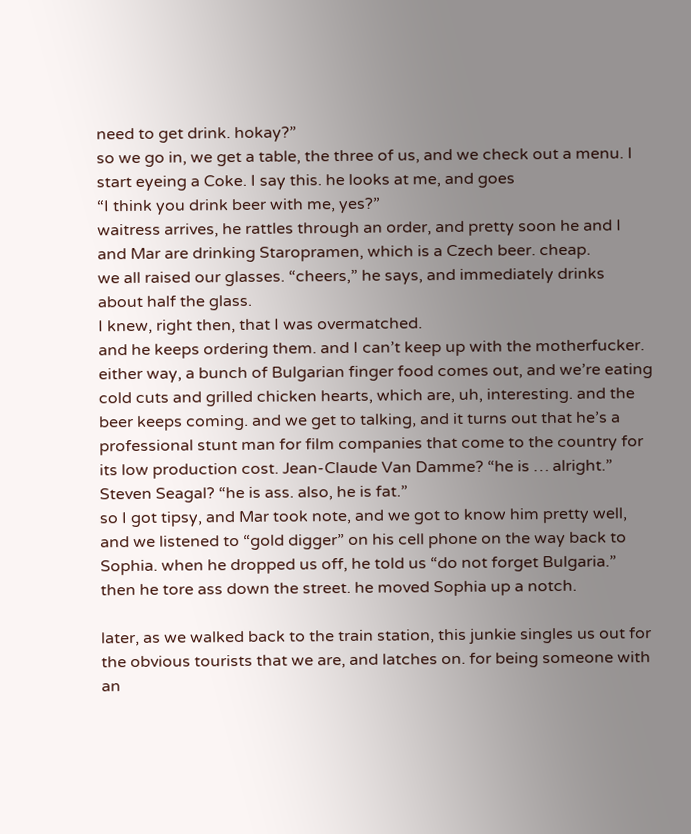need to get drink. hokay?”
so we go in, we get a table, the three of us, and we check out a menu. I start eyeing a Coke. I say this. he looks at me, and goes
“I think you drink beer with me, yes?”
waitress arrives, he rattles through an order, and pretty soon he and I and Mar are drinking Staropramen, which is a Czech beer. cheap.
we all raised our glasses. “cheers,” he says, and immediately drinks about half the glass.
I knew, right then, that I was overmatched.
and he keeps ordering them. and I can’t keep up with the motherfucker.
either way, a bunch of Bulgarian finger food comes out, and we’re eating cold cuts and grilled chicken hearts, which are, uh, interesting. and the beer keeps coming. and we get to talking, and it turns out that he’s a professional stunt man for film companies that come to the country for its low production cost. Jean-Claude Van Damme? “he is … alright.” Steven Seagal? “he is ass. also, he is fat.”
so I got tipsy, and Mar took note, and we got to know him pretty well, and we listened to “gold digger” on his cell phone on the way back to Sophia. when he dropped us off, he told us “do not forget Bulgaria.” then he tore ass down the street. he moved Sophia up a notch.

later, as we walked back to the train station, this junkie singles us out for the obvious tourists that we are, and latches on. for being someone with an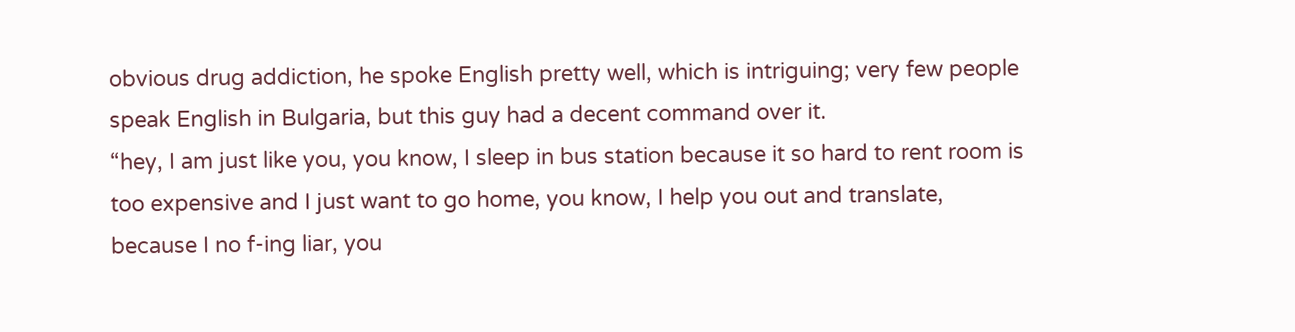obvious drug addiction, he spoke English pretty well, which is intriguing; very few people speak English in Bulgaria, but this guy had a decent command over it.
“hey, I am just like you, you know, I sleep in bus station because it so hard to rent room is too expensive and I just want to go home, you know, I help you out and translate, because I no f-ing liar, you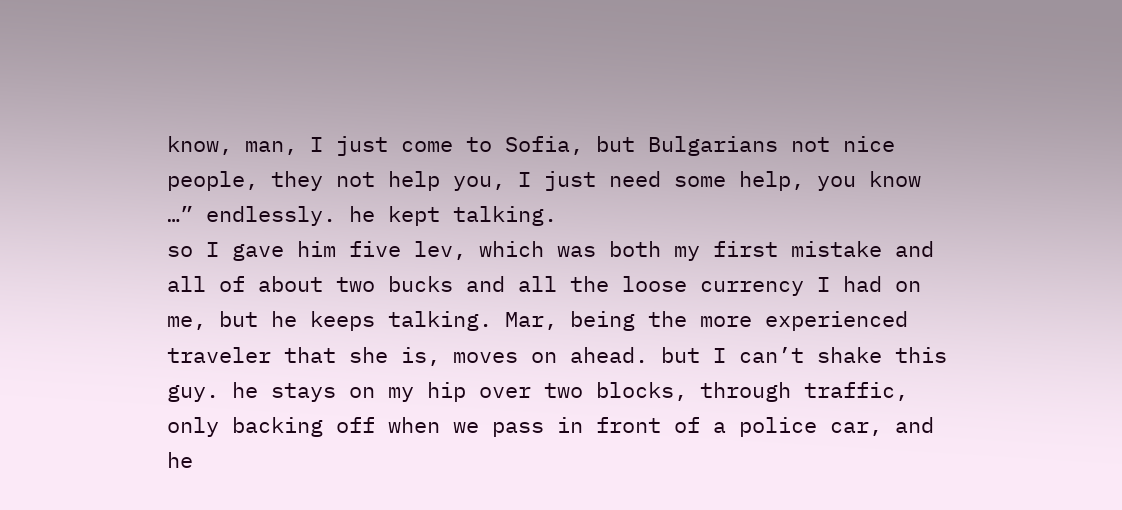know, man, I just come to Sofia, but Bulgarians not nice people, they not help you, I just need some help, you know …” endlessly. he kept talking.
so I gave him five lev, which was both my first mistake and all of about two bucks and all the loose currency I had on me, but he keeps talking. Mar, being the more experienced traveler that she is, moves on ahead. but I can’t shake this guy. he stays on my hip over two blocks, through traffic, only backing off when we pass in front of a police car, and he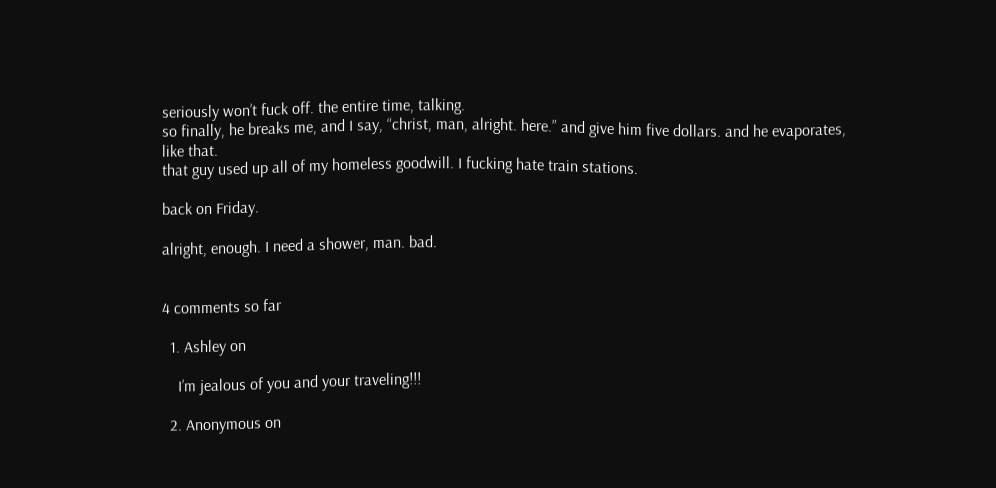seriously won’t fuck off. the entire time, talking.
so finally, he breaks me, and I say, “christ, man, alright. here.” and give him five dollars. and he evaporates, like that.
that guy used up all of my homeless goodwill. I fucking hate train stations.

back on Friday.

alright, enough. I need a shower, man. bad.


4 comments so far

  1. Ashley on

    I’m jealous of you and your traveling!!!

  2. Anonymous on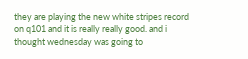they are playing the new white stripes record on q101 and it is really really good. and i thought wednesday was going to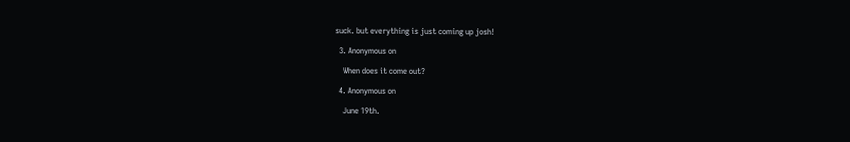suck. but everything is just coming up josh!

  3. Anonymous on

    When does it come out?

  4. Anonymous on

    June 19th.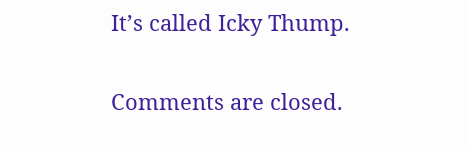It’s called Icky Thump.

Comments are closed.